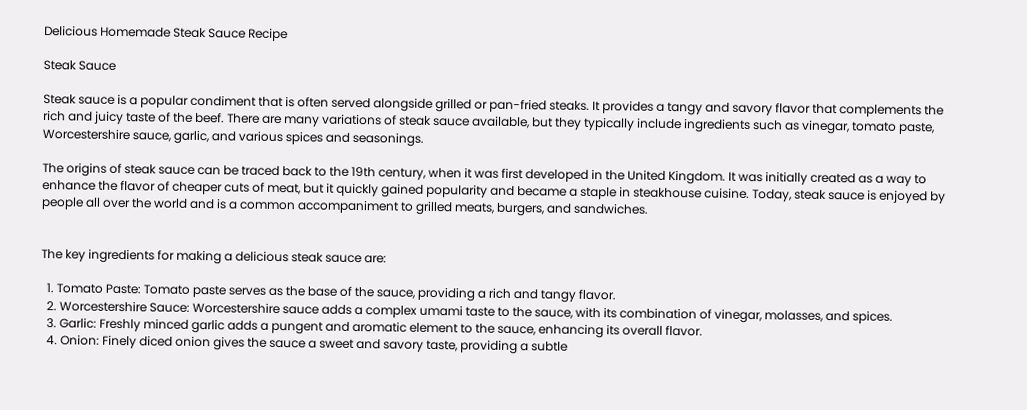Delicious Homemade Steak Sauce Recipe

Steak Sauce

Steak sauce is a popular condiment that is often served alongside grilled or pan-fried steaks. It provides a tangy and savory flavor that complements the rich and juicy taste of the beef. There are many variations of steak sauce available, but they typically include ingredients such as vinegar, tomato paste, Worcestershire sauce, garlic, and various spices and seasonings.

The origins of steak sauce can be traced back to the 19th century, when it was first developed in the United Kingdom. It was initially created as a way to enhance the flavor of cheaper cuts of meat, but it quickly gained popularity and became a staple in steakhouse cuisine. Today, steak sauce is enjoyed by people all over the world and is a common accompaniment to grilled meats, burgers, and sandwiches.


The key ingredients for making a delicious steak sauce are:

  1. Tomato Paste: Tomato paste serves as the base of the sauce, providing a rich and tangy flavor.
  2. Worcestershire Sauce: Worcestershire sauce adds a complex umami taste to the sauce, with its combination of vinegar, molasses, and spices.
  3. Garlic: Freshly minced garlic adds a pungent and aromatic element to the sauce, enhancing its overall flavor.
  4. Onion: Finely diced onion gives the sauce a sweet and savory taste, providing a subtle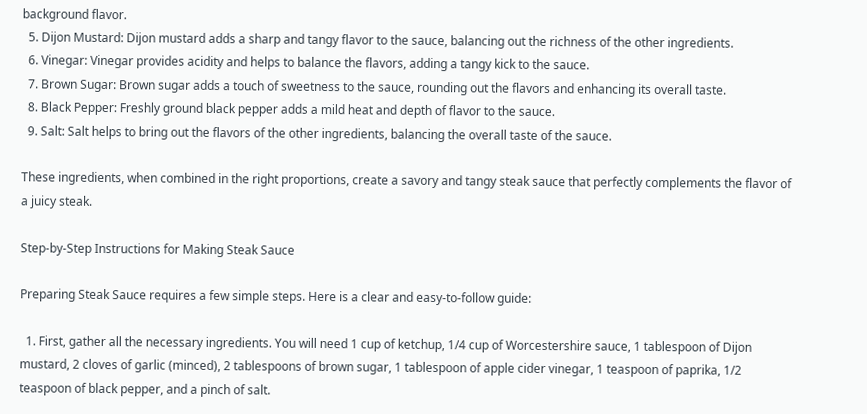background flavor.
  5. Dijon Mustard: Dijon mustard adds a sharp and tangy flavor to the sauce, balancing out the richness of the other ingredients.
  6. Vinegar: Vinegar provides acidity and helps to balance the flavors, adding a tangy kick to the sauce.
  7. Brown Sugar: Brown sugar adds a touch of sweetness to the sauce, rounding out the flavors and enhancing its overall taste.
  8. Black Pepper: Freshly ground black pepper adds a mild heat and depth of flavor to the sauce.
  9. Salt: Salt helps to bring out the flavors of the other ingredients, balancing the overall taste of the sauce.

These ingredients, when combined in the right proportions, create a savory and tangy steak sauce that perfectly complements the flavor of a juicy steak.

Step-by-Step Instructions for Making Steak Sauce

Preparing Steak Sauce requires a few simple steps. Here is a clear and easy-to-follow guide:

  1. First, gather all the necessary ingredients. You will need 1 cup of ketchup, 1/4 cup of Worcestershire sauce, 1 tablespoon of Dijon mustard, 2 cloves of garlic (minced), 2 tablespoons of brown sugar, 1 tablespoon of apple cider vinegar, 1 teaspoon of paprika, 1/2 teaspoon of black pepper, and a pinch of salt.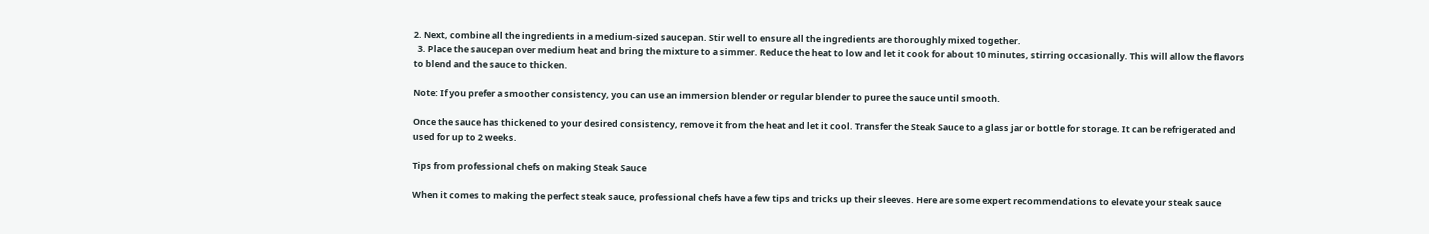2. Next, combine all the ingredients in a medium-sized saucepan. Stir well to ensure all the ingredients are thoroughly mixed together.
  3. Place the saucepan over medium heat and bring the mixture to a simmer. Reduce the heat to low and let it cook for about 10 minutes, stirring occasionally. This will allow the flavors to blend and the sauce to thicken.

Note: If you prefer a smoother consistency, you can use an immersion blender or regular blender to puree the sauce until smooth.

Once the sauce has thickened to your desired consistency, remove it from the heat and let it cool. Transfer the Steak Sauce to a glass jar or bottle for storage. It can be refrigerated and used for up to 2 weeks.

Tips from professional chefs on making Steak Sauce

When it comes to making the perfect steak sauce, professional chefs have a few tips and tricks up their sleeves. Here are some expert recommendations to elevate your steak sauce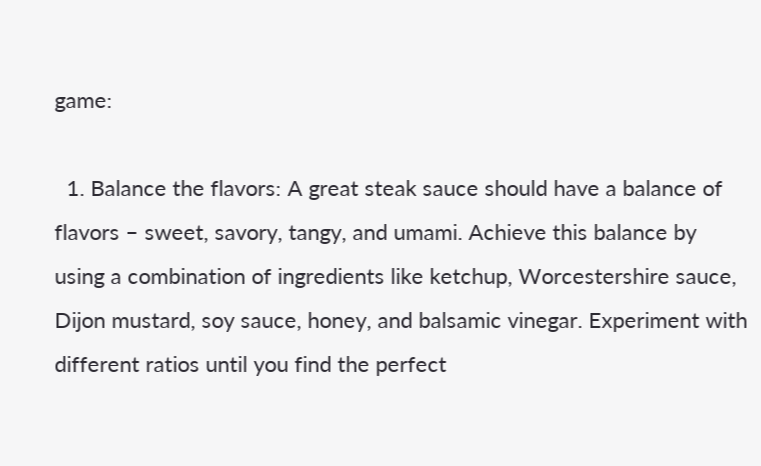game:

  1. Balance the flavors: A great steak sauce should have a balance of flavors – sweet, savory, tangy, and umami. Achieve this balance by using a combination of ingredients like ketchup, Worcestershire sauce, Dijon mustard, soy sauce, honey, and balsamic vinegar. Experiment with different ratios until you find the perfect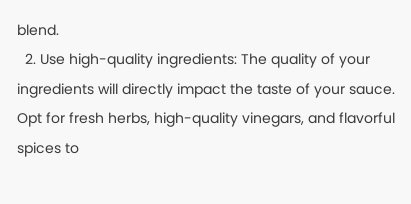blend.
  2. Use high-quality ingredients: The quality of your ingredients will directly impact the taste of your sauce. Opt for fresh herbs, high-quality vinegars, and flavorful spices to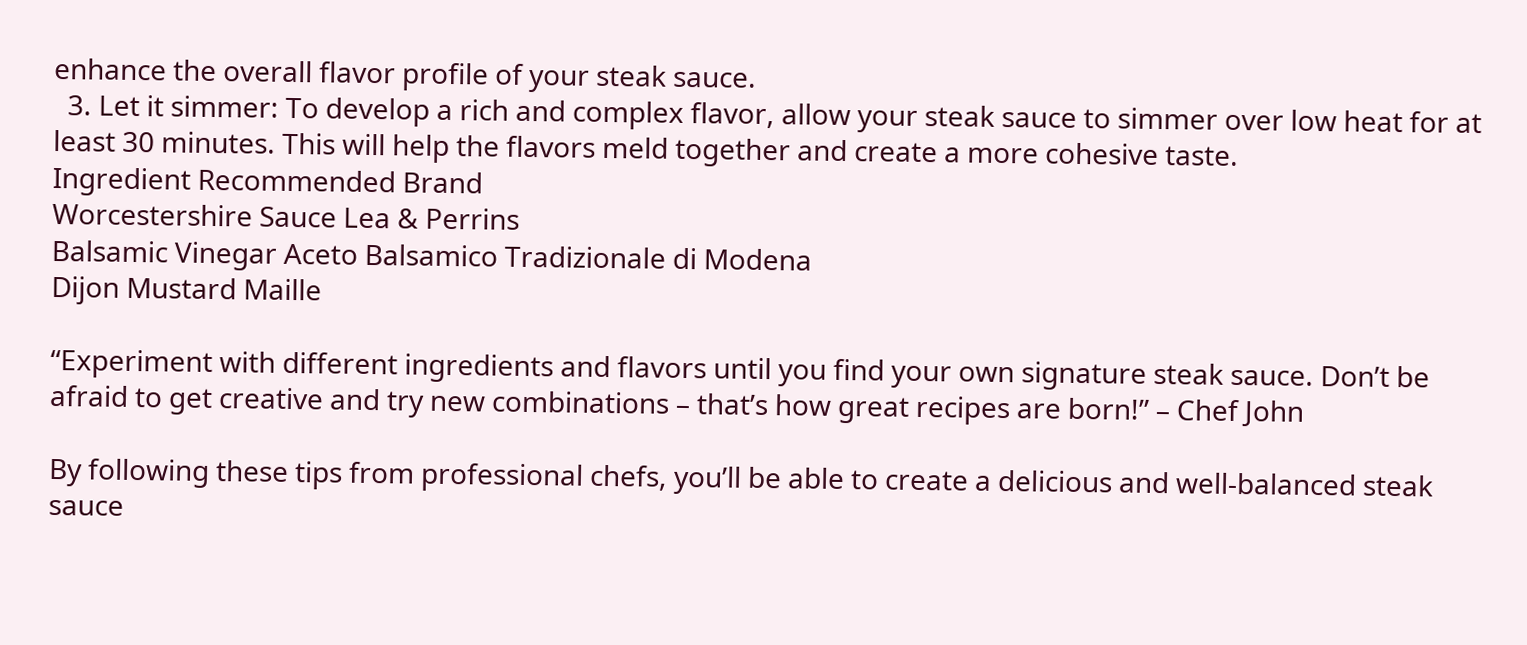enhance the overall flavor profile of your steak sauce.
  3. Let it simmer: To develop a rich and complex flavor, allow your steak sauce to simmer over low heat for at least 30 minutes. This will help the flavors meld together and create a more cohesive taste.
Ingredient Recommended Brand
Worcestershire Sauce Lea & Perrins
Balsamic Vinegar Aceto Balsamico Tradizionale di Modena
Dijon Mustard Maille

“Experiment with different ingredients and flavors until you find your own signature steak sauce. Don’t be afraid to get creative and try new combinations – that’s how great recipes are born!” – Chef John

By following these tips from professional chefs, you’ll be able to create a delicious and well-balanced steak sauce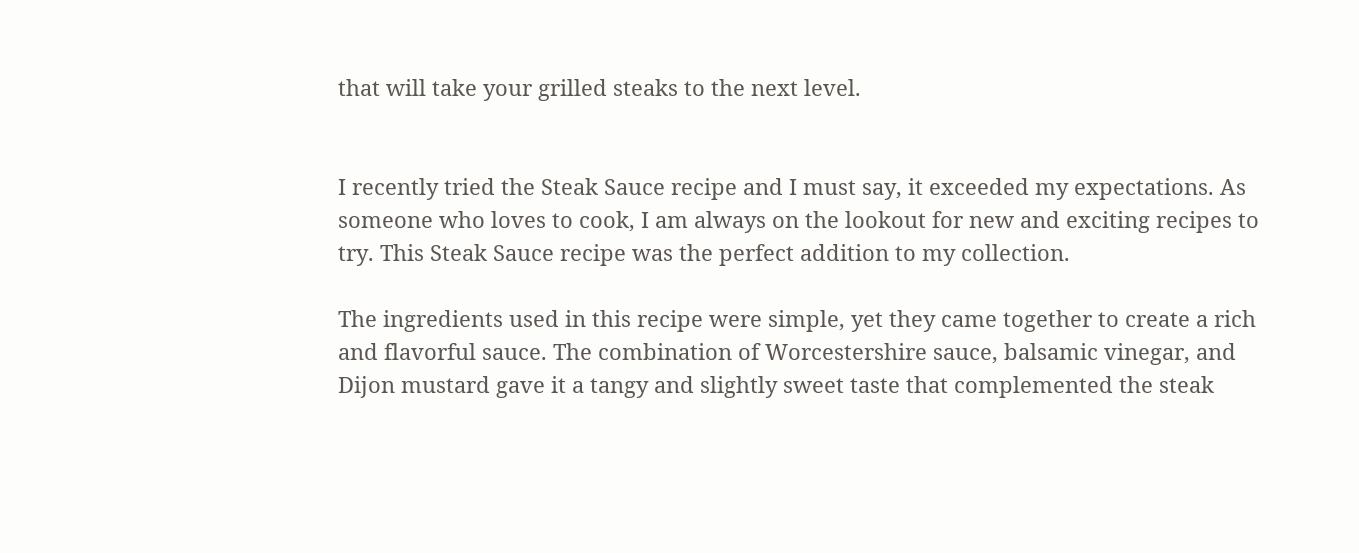that will take your grilled steaks to the next level.


I recently tried the Steak Sauce recipe and I must say, it exceeded my expectations. As someone who loves to cook, I am always on the lookout for new and exciting recipes to try. This Steak Sauce recipe was the perfect addition to my collection.

The ingredients used in this recipe were simple, yet they came together to create a rich and flavorful sauce. The combination of Worcestershire sauce, balsamic vinegar, and Dijon mustard gave it a tangy and slightly sweet taste that complemented the steak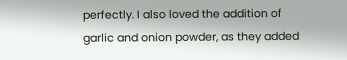perfectly. I also loved the addition of garlic and onion powder, as they added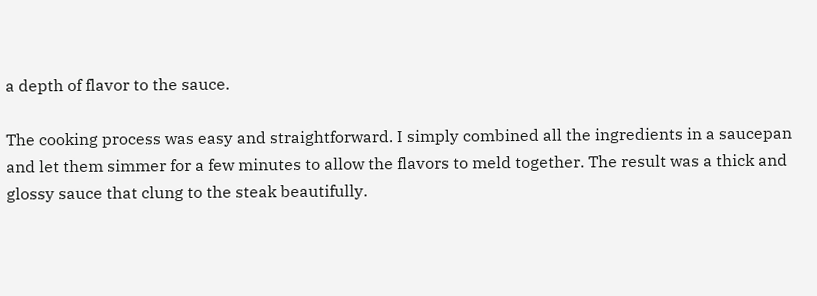a depth of flavor to the sauce.

The cooking process was easy and straightforward. I simply combined all the ingredients in a saucepan and let them simmer for a few minutes to allow the flavors to meld together. The result was a thick and glossy sauce that clung to the steak beautifully.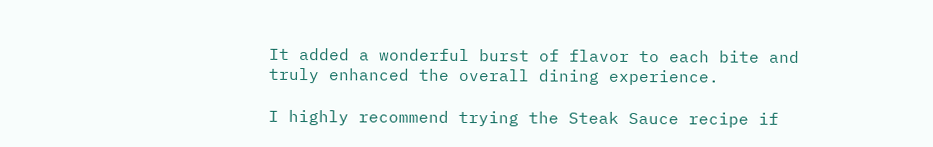It added a wonderful burst of flavor to each bite and truly enhanced the overall dining experience.

I highly recommend trying the Steak Sauce recipe if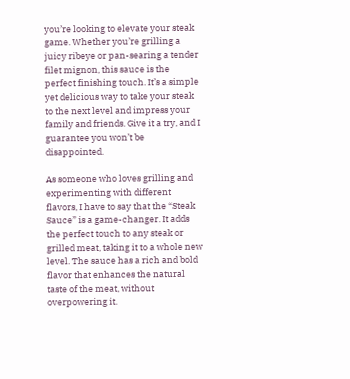you’re looking to elevate your steak game. Whether you’re grilling a juicy ribeye or pan-searing a tender filet mignon, this sauce is the perfect finishing touch. It’s a simple yet delicious way to take your steak to the next level and impress your family and friends. Give it a try, and I guarantee you won’t be disappointed.

As someone who loves grilling and experimenting with different flavors, I have to say that the “Steak Sauce” is a game-changer. It adds the perfect touch to any steak or grilled meat, taking it to a whole new level. The sauce has a rich and bold flavor that enhances the natural taste of the meat, without overpowering it.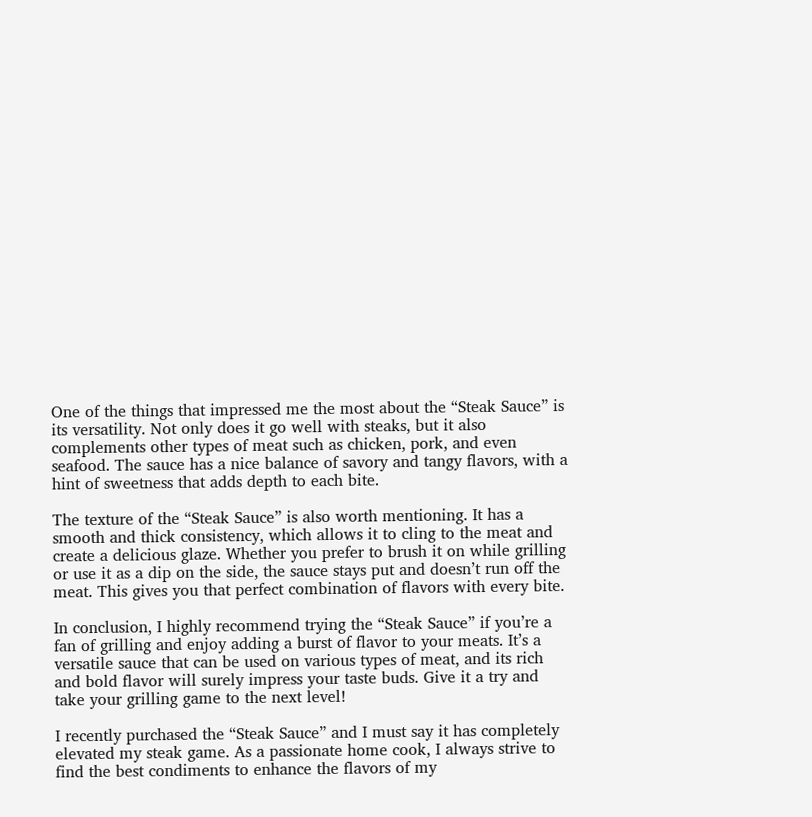One of the things that impressed me the most about the “Steak Sauce” is its versatility. Not only does it go well with steaks, but it also complements other types of meat such as chicken, pork, and even seafood. The sauce has a nice balance of savory and tangy flavors, with a hint of sweetness that adds depth to each bite.

The texture of the “Steak Sauce” is also worth mentioning. It has a smooth and thick consistency, which allows it to cling to the meat and create a delicious glaze. Whether you prefer to brush it on while grilling or use it as a dip on the side, the sauce stays put and doesn’t run off the meat. This gives you that perfect combination of flavors with every bite.

In conclusion, I highly recommend trying the “Steak Sauce” if you’re a fan of grilling and enjoy adding a burst of flavor to your meats. It’s a versatile sauce that can be used on various types of meat, and its rich and bold flavor will surely impress your taste buds. Give it a try and take your grilling game to the next level!

I recently purchased the “Steak Sauce” and I must say it has completely elevated my steak game. As a passionate home cook, I always strive to find the best condiments to enhance the flavors of my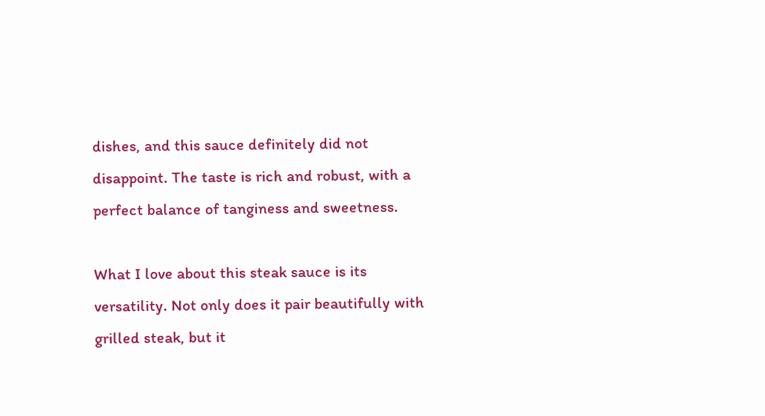dishes, and this sauce definitely did not disappoint. The taste is rich and robust, with a perfect balance of tanginess and sweetness.

What I love about this steak sauce is its versatility. Not only does it pair beautifully with grilled steak, but it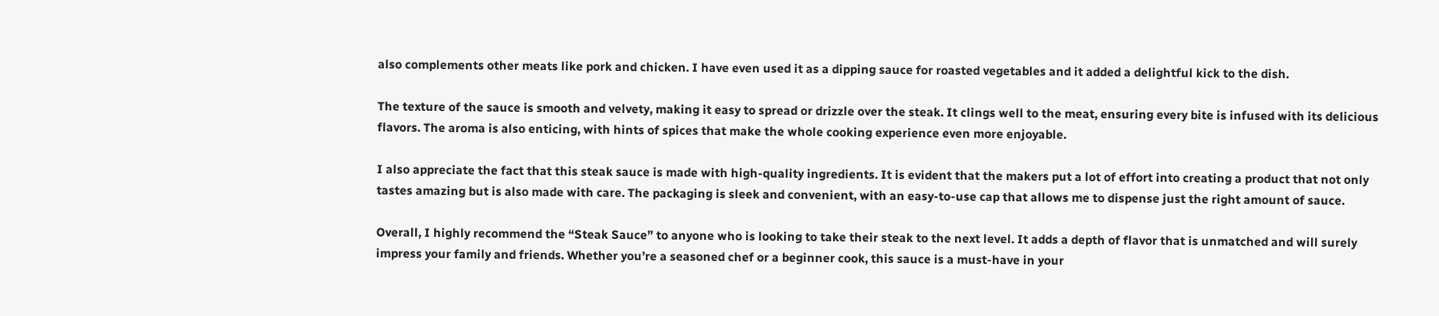also complements other meats like pork and chicken. I have even used it as a dipping sauce for roasted vegetables and it added a delightful kick to the dish.

The texture of the sauce is smooth and velvety, making it easy to spread or drizzle over the steak. It clings well to the meat, ensuring every bite is infused with its delicious flavors. The aroma is also enticing, with hints of spices that make the whole cooking experience even more enjoyable.

I also appreciate the fact that this steak sauce is made with high-quality ingredients. It is evident that the makers put a lot of effort into creating a product that not only tastes amazing but is also made with care. The packaging is sleek and convenient, with an easy-to-use cap that allows me to dispense just the right amount of sauce.

Overall, I highly recommend the “Steak Sauce” to anyone who is looking to take their steak to the next level. It adds a depth of flavor that is unmatched and will surely impress your family and friends. Whether you’re a seasoned chef or a beginner cook, this sauce is a must-have in your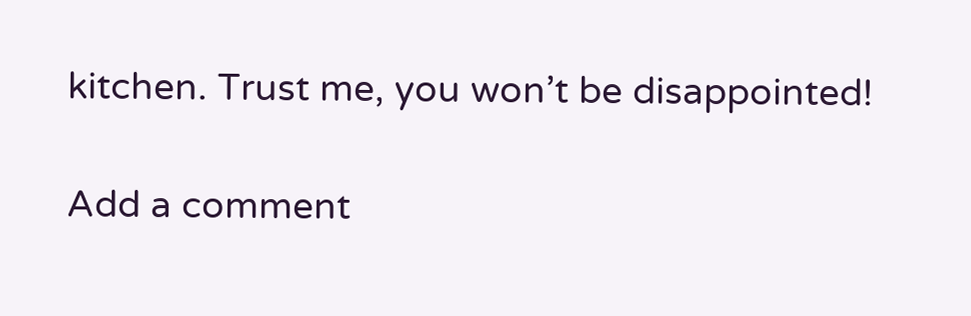kitchen. Trust me, you won’t be disappointed!

Add a comment